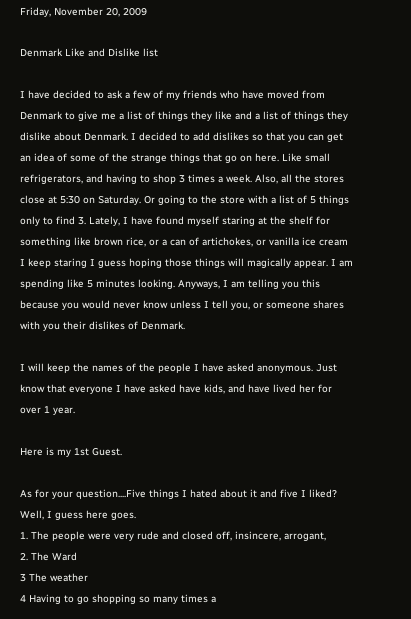Friday, November 20, 2009

Denmark Like and Dislike list

I have decided to ask a few of my friends who have moved from Denmark to give me a list of things they like and a list of things they dislike about Denmark. I decided to add dislikes so that you can get an idea of some of the strange things that go on here. Like small refrigerators, and having to shop 3 times a week. Also, all the stores close at 5:30 on Saturday. Or going to the store with a list of 5 things only to find 3. Lately, I have found myself staring at the shelf for something like brown rice, or a can of artichokes, or vanilla ice cream I keep staring I guess hoping those things will magically appear. I am spending like 5 minutes looking. Anyways, I am telling you this because you would never know unless I tell you, or someone shares with you their dislikes of Denmark.

I will keep the names of the people I have asked anonymous. Just know that everyone I have asked have kids, and have lived her for over 1 year.

Here is my 1st Guest.

As for your question....Five things I hated about it and five I liked? Well, I guess here goes.
1. The people were very rude and closed off, insincere, arrogant,
2. The Ward
3 The weather
4 Having to go shopping so many times a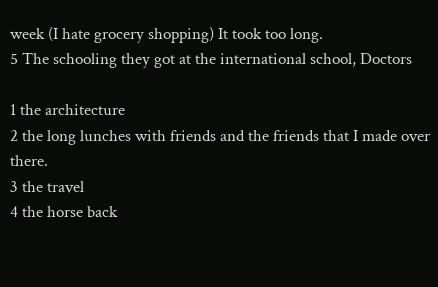week (I hate grocery shopping) It took too long.
5 The schooling they got at the international school, Doctors

1 the architecture
2 the long lunches with friends and the friends that I made over there.
3 the travel
4 the horse back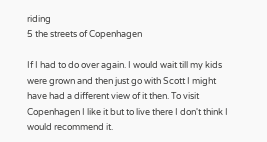riding
5 the streets of Copenhagen

If I had to do over again. I would wait till my kids were grown and then just go with Scott I might have had a different view of it then. To visit Copenhagen I like it but to live there I don't think I would recommend it.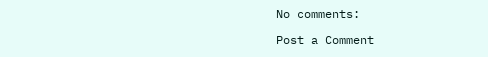No comments:

Post a Comment